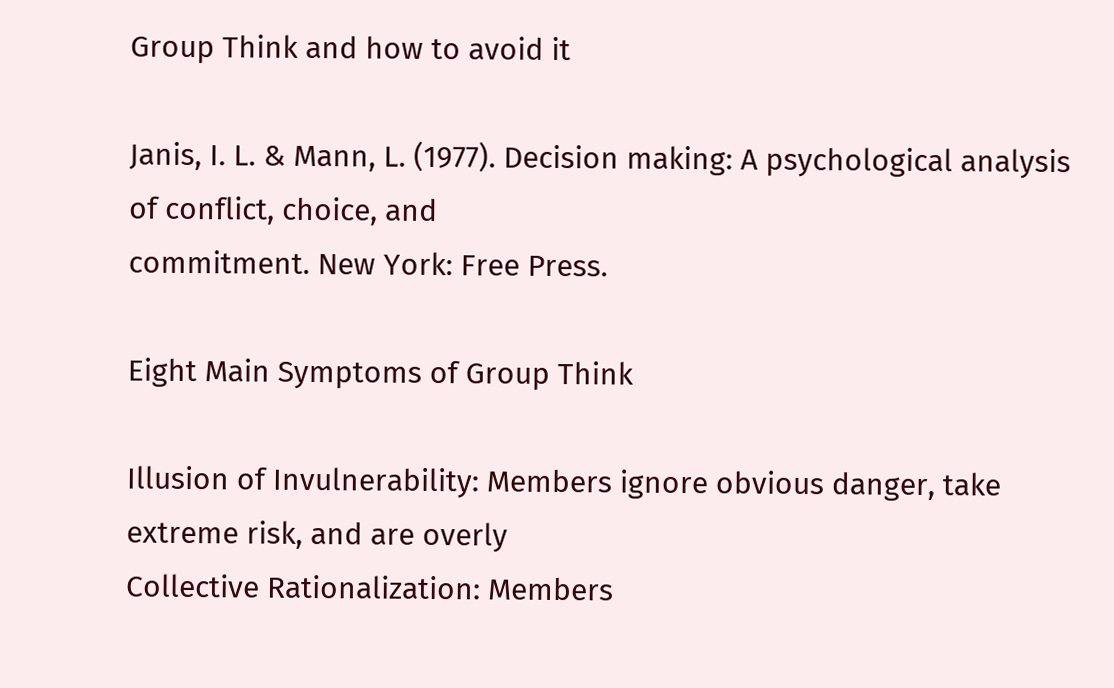Group Think and how to avoid it

Janis, I. L. & Mann, L. (1977). Decision making: A psychological analysis of conflict, choice, and
commitment. New York: Free Press.

Eight Main Symptoms of Group Think

Illusion of Invulnerability: Members ignore obvious danger, take extreme risk, and are overly
Collective Rationalization: Members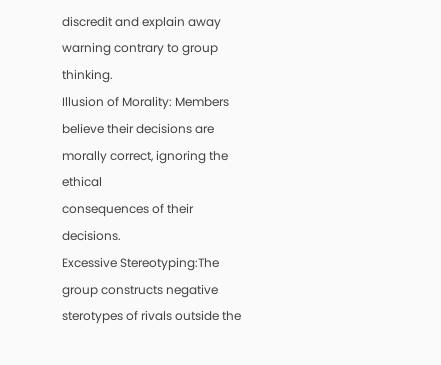discredit and explain away warning contrary to group thinking.
Illusion of Morality: Members believe their decisions are morally correct, ignoring the ethical
consequences of their decisions.
Excessive Stereotyping:The group constructs negative sterotypes of rivals outside the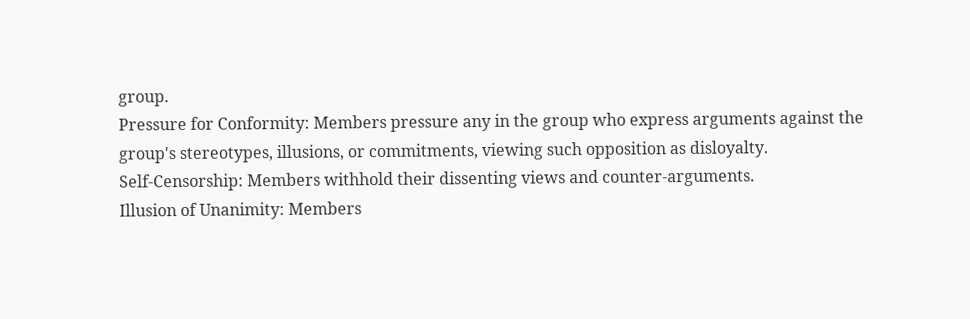group.
Pressure for Conformity: Members pressure any in the group who express arguments against the
group's stereotypes, illusions, or commitments, viewing such opposition as disloyalty.
Self-Censorship: Members withhold their dissenting views and counter-arguments.
Illusion of Unanimity: Members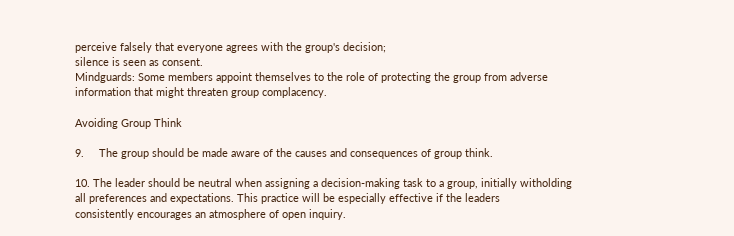perceive falsely that everyone agrees with the group's decision;
silence is seen as consent.
Mindguards: Some members appoint themselves to the role of protecting the group from adverse
information that might threaten group complacency.

Avoiding Group Think

9.     The group should be made aware of the causes and consequences of group think.

10. The leader should be neutral when assigning a decision-making task to a group, initially witholding
all preferences and expectations. This practice will be especially effective if the leaders
consistently encourages an atmosphere of open inquiry.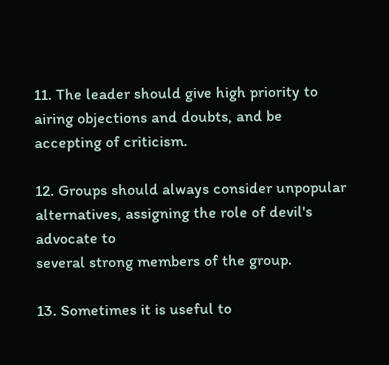11. The leader should give high priority to airing objections and doubts, and be accepting of criticism.

12. Groups should always consider unpopular alternatives, assigning the role of devil's advocate to
several strong members of the group.

13. Sometimes it is useful to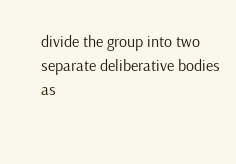divide the group into two separate deliberative bodies as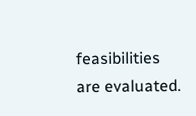feasibilities
are evaluated.